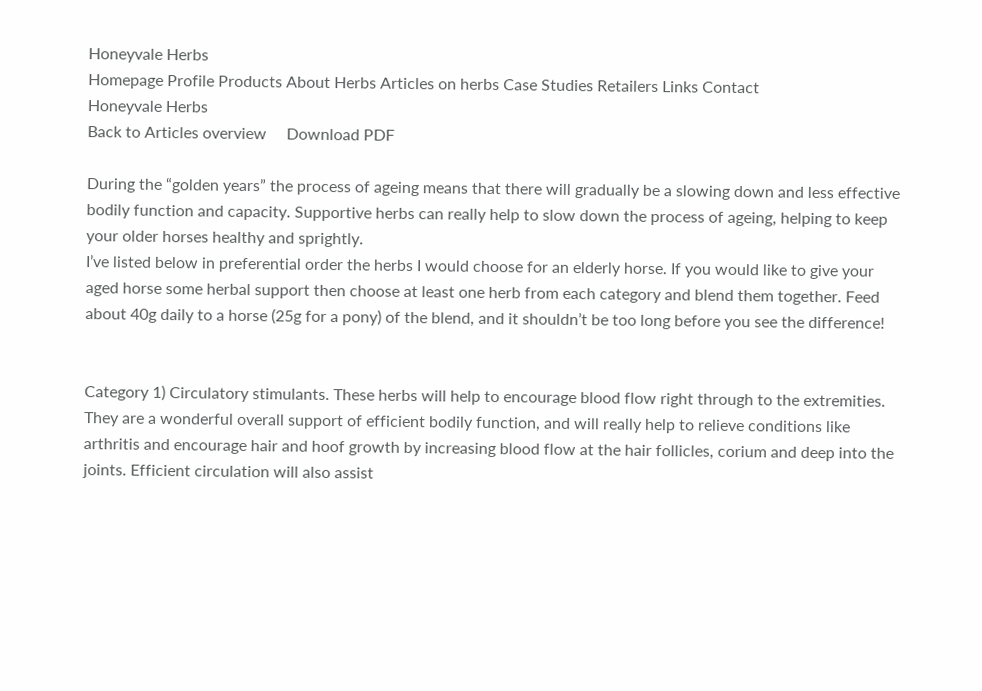Honeyvale Herbs
Homepage Profile Products About Herbs Articles on herbs Case Studies Retailers Links Contact
Honeyvale Herbs
Back to Articles overview     Download PDF

During the “golden years” the process of ageing means that there will gradually be a slowing down and less effective bodily function and capacity. Supportive herbs can really help to slow down the process of ageing, helping to keep your older horses healthy and sprightly.
I’ve listed below in preferential order the herbs I would choose for an elderly horse. If you would like to give your aged horse some herbal support then choose at least one herb from each category and blend them together. Feed about 40g daily to a horse (25g for a pony) of the blend, and it shouldn’t be too long before you see the difference!


Category 1) Circulatory stimulants. These herbs will help to encourage blood flow right through to the extremities. They are a wonderful overall support of efficient bodily function, and will really help to relieve conditions like arthritis and encourage hair and hoof growth by increasing blood flow at the hair follicles, corium and deep into the joints. Efficient circulation will also assist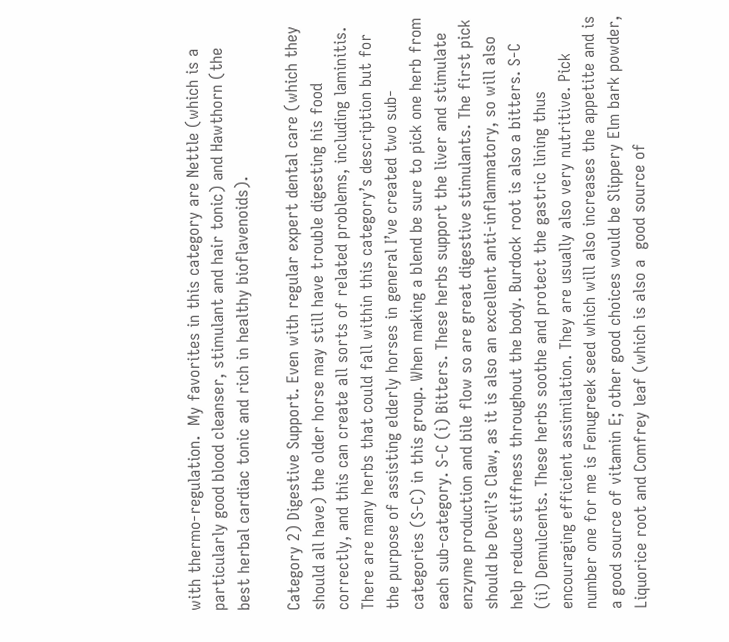with thermo-regulation.  My favorites in this category are Nettle (which is a particularly good blood cleanser, stimulant and hair tonic) and Hawthorn (the best herbal cardiac tonic and rich in healthy bioflavenoids).

Category 2) Digestive Support. Even with regular expert dental care (which they should all have) the older horse may still have trouble digesting his food correctly, and this can create all sorts of related problems, including laminitis. There are many herbs that could fall within this category’s description but for the purpose of assisting elderly horses in general I’ve created two sub-categories (S-C) in this group. When making a blend be sure to pick one herb from each sub-category. S-C (i) Bitters. These herbs support the liver and stimulate enzyme production and bile flow so are great digestive stimulants. The first pick should be Devil’s Claw, as it is also an excellent anti-inflammatory, so will also help reduce stiffness throughout the body. Burdock root is also a bitters. S-C (ii) Demulcents. These herbs soothe and protect the gastric lining thus encouraging efficient assimilation. They are usually also very nutritive. Pick number one for me is Fenugreek seed which will also increases the appetite and is a good source of vitamin E; other good choices would be Slippery Elm bark powder, Liquorice root and Comfrey leaf (which is also a  good source of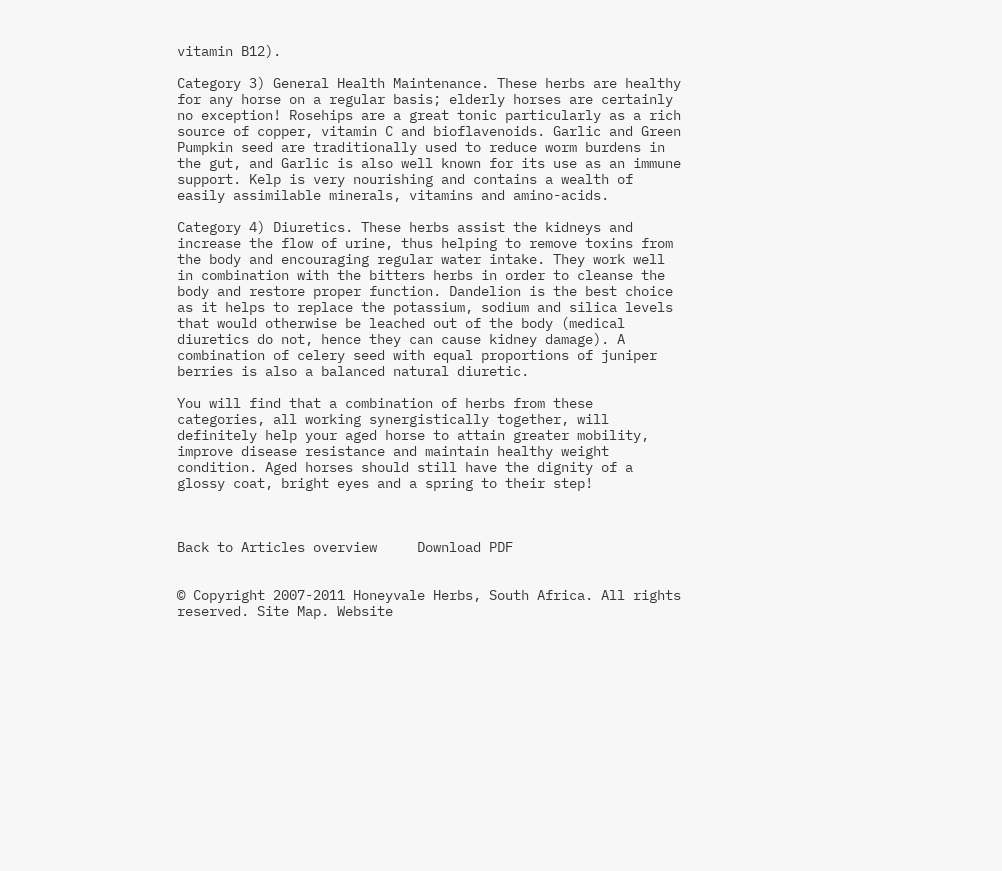vitamin B12).

Category 3) General Health Maintenance. These herbs are healthy for any horse on a regular basis; elderly horses are certainly no exception! Rosehips are a great tonic particularly as a rich source of copper, vitamin C and bioflavenoids. Garlic and Green Pumpkin seed are traditionally used to reduce worm burdens in the gut, and Garlic is also well known for its use as an immune support. Kelp is very nourishing and contains a wealth of easily assimilable minerals, vitamins and amino-acids.

Category 4) Diuretics. These herbs assist the kidneys and increase the flow of urine, thus helping to remove toxins from the body and encouraging regular water intake. They work well in combination with the bitters herbs in order to cleanse the body and restore proper function. Dandelion is the best choice as it helps to replace the potassium, sodium and silica levels that would otherwise be leached out of the body (medical diuretics do not, hence they can cause kidney damage). A combination of celery seed with equal proportions of juniper berries is also a balanced natural diuretic.

You will find that a combination of herbs from these categories, all working synergistically together, will definitely help your aged horse to attain greater mobility, improve disease resistance and maintain healthy weight condition. Aged horses should still have the dignity of a glossy coat, bright eyes and a spring to their step!



Back to Articles overview     Download PDF


© Copyright 2007-2011 Honeyvale Herbs, South Africa. All rights reserved. Site Map. Website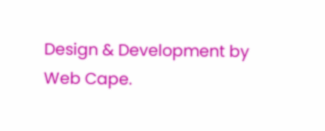Design & Development by Web Cape.